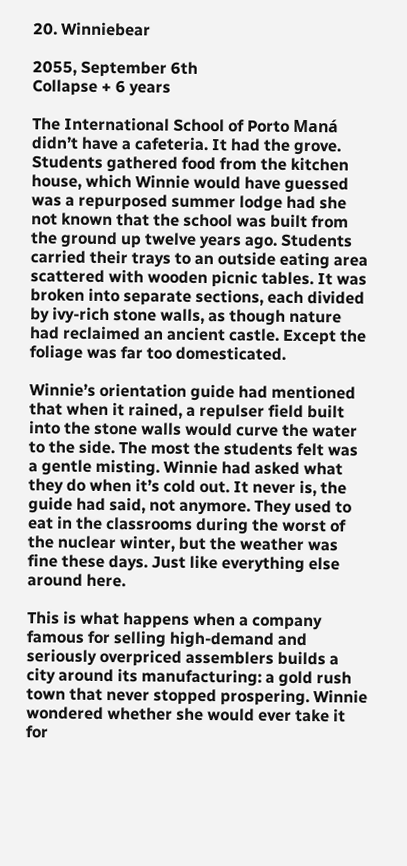20. Winniebear

2055, September 6th
Collapse + 6 years

The International School of Porto Maná didn’t have a cafeteria. It had the grove. Students gathered food from the kitchen house, which Winnie would have guessed was a repurposed summer lodge had she not known that the school was built from the ground up twelve years ago. Students carried their trays to an outside eating area scattered with wooden picnic tables. It was broken into separate sections, each divided by ivy-rich stone walls, as though nature had reclaimed an ancient castle. Except the foliage was far too domesticated.

Winnie’s orientation guide had mentioned that when it rained, a repulser field built into the stone walls would curve the water to the side. The most the students felt was a gentle misting. Winnie had asked what they do when it’s cold out. It never is, the guide had said, not anymore. They used to eat in the classrooms during the worst of the nuclear winter, but the weather was fine these days. Just like everything else around here.

This is what happens when a company famous for selling high-demand and seriously overpriced assemblers builds a city around its manufacturing: a gold rush town that never stopped prospering. Winnie wondered whether she would ever take it for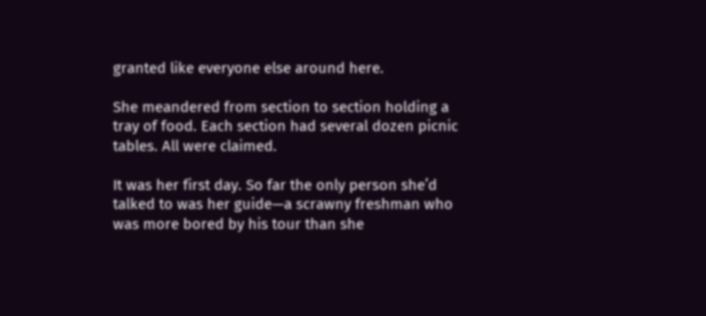granted like everyone else around here.

She meandered from section to section holding a tray of food. Each section had several dozen picnic tables. All were claimed.

It was her first day. So far the only person she’d talked to was her guide—a scrawny freshman who was more bored by his tour than she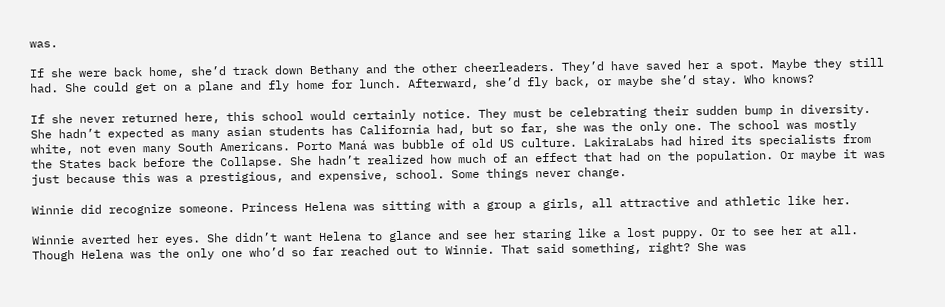was.

If she were back home, she’d track down Bethany and the other cheerleaders. They’d have saved her a spot. Maybe they still had. She could get on a plane and fly home for lunch. Afterward, she’d fly back, or maybe she’d stay. Who knows?

If she never returned here, this school would certainly notice. They must be celebrating their sudden bump in diversity. She hadn’t expected as many asian students has California had, but so far, she was the only one. The school was mostly white, not even many South Americans. Porto Maná was bubble of old US culture. LakiraLabs had hired its specialists from the States back before the Collapse. She hadn’t realized how much of an effect that had on the population. Or maybe it was just because this was a prestigious, and expensive, school. Some things never change.

Winnie did recognize someone. Princess Helena was sitting with a group a girls, all attractive and athletic like her.

Winnie averted her eyes. She didn’t want Helena to glance and see her staring like a lost puppy. Or to see her at all. Though Helena was the only one who’d so far reached out to Winnie. That said something, right? She was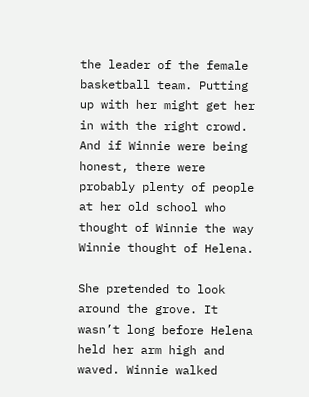the leader of the female basketball team. Putting up with her might get her in with the right crowd. And if Winnie were being honest, there were probably plenty of people at her old school who thought of Winnie the way Winnie thought of Helena.

She pretended to look around the grove. It wasn’t long before Helena held her arm high and waved. Winnie walked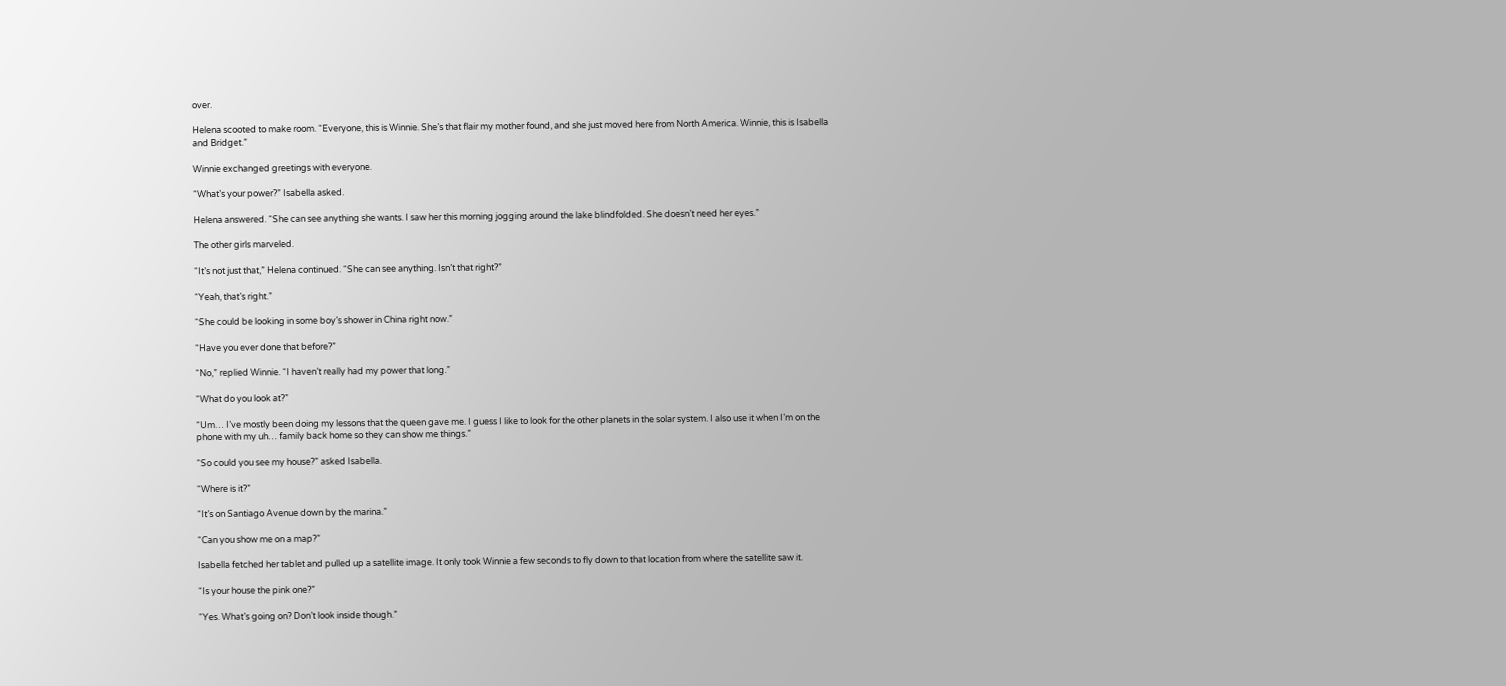over.

Helena scooted to make room. “Everyone, this is Winnie. She’s that flair my mother found, and she just moved here from North America. Winnie, this is Isabella and Bridget.”

Winnie exchanged greetings with everyone.

“What’s your power?” Isabella asked.

Helena answered. “She can see anything she wants. I saw her this morning jogging around the lake blindfolded. She doesn’t need her eyes.”

The other girls marveled.

“It’s not just that,” Helena continued. “She can see anything. Isn’t that right?”

“Yeah, that’s right.”

“She could be looking in some boy’s shower in China right now.”

“Have you ever done that before?”

“No,” replied Winnie. “I haven’t really had my power that long.”

“What do you look at?”

“Um… I’ve mostly been doing my lessons that the queen gave me. I guess I like to look for the other planets in the solar system. I also use it when I’m on the phone with my uh… family back home so they can show me things.”

“So could you see my house?” asked Isabella.

“Where is it?”

“It’s on Santiago Avenue down by the marina.”

“Can you show me on a map?”

Isabella fetched her tablet and pulled up a satellite image. It only took Winnie a few seconds to fly down to that location from where the satellite saw it.

“Is your house the pink one?”

“Yes. What’s going on? Don’t look inside though.”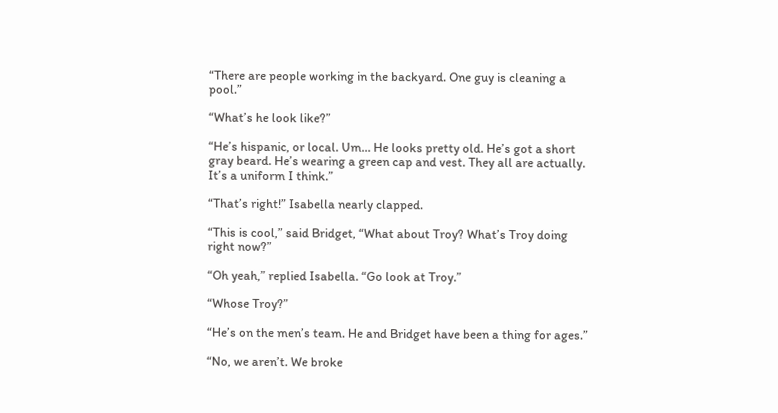“There are people working in the backyard. One guy is cleaning a pool.”

“What’s he look like?”

“He’s hispanic, or local. Um… He looks pretty old. He’s got a short gray beard. He’s wearing a green cap and vest. They all are actually. It’s a uniform I think.”

“That’s right!” Isabella nearly clapped.

“This is cool,” said Bridget, “What about Troy? What’s Troy doing right now?”

“Oh yeah,” replied Isabella. “Go look at Troy.”

“Whose Troy?”

“He’s on the men’s team. He and Bridget have been a thing for ages.”

“No, we aren’t. We broke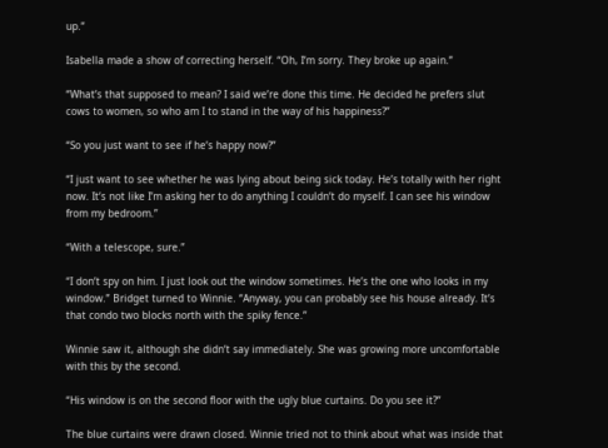up.”

Isabella made a show of correcting herself. “Oh, I’m sorry. They broke up again.”

“What’s that supposed to mean? I said we’re done this time. He decided he prefers slut cows to women, so who am I to stand in the way of his happiness?”

“So you just want to see if he’s happy now?”

“I just want to see whether he was lying about being sick today. He’s totally with her right now. It’s not like I’m asking her to do anything I couldn’t do myself. I can see his window from my bedroom.”

“With a telescope, sure.”

“I don’t spy on him. I just look out the window sometimes. He’s the one who looks in my window.” Bridget turned to Winnie. “Anyway, you can probably see his house already. It’s that condo two blocks north with the spiky fence.”

Winnie saw it, although she didn’t say immediately. She was growing more uncomfortable with this by the second.

“His window is on the second floor with the ugly blue curtains. Do you see it?”

The blue curtains were drawn closed. Winnie tried not to think about what was inside that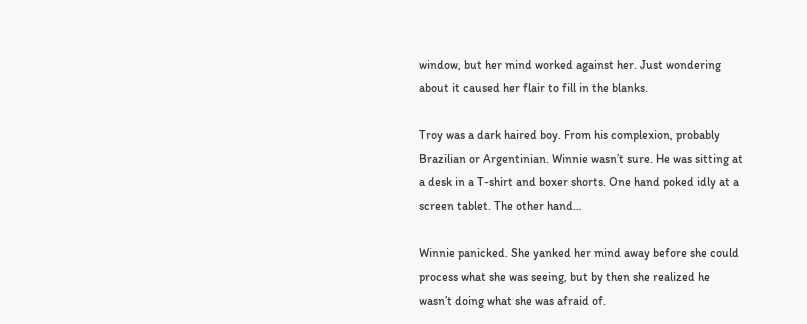window, but her mind worked against her. Just wondering about it caused her flair to fill in the blanks.

Troy was a dark haired boy. From his complexion, probably Brazilian or Argentinian. Winnie wasn’t sure. He was sitting at a desk in a T-shirt and boxer shorts. One hand poked idly at a screen tablet. The other hand…

Winnie panicked. She yanked her mind away before she could process what she was seeing, but by then she realized he wasn’t doing what she was afraid of.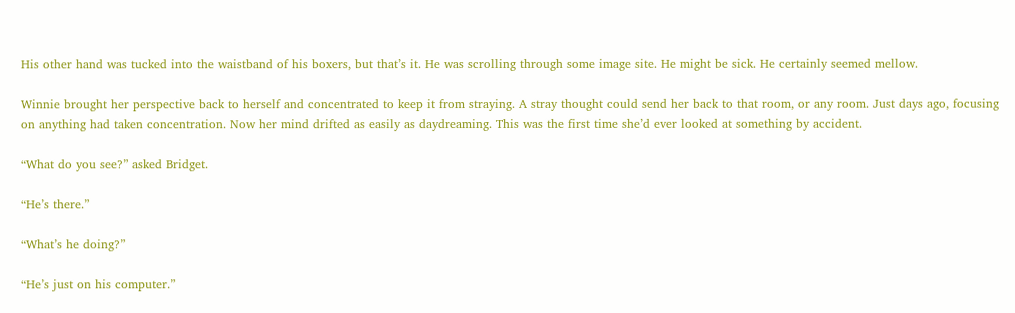His other hand was tucked into the waistband of his boxers, but that’s it. He was scrolling through some image site. He might be sick. He certainly seemed mellow.

Winnie brought her perspective back to herself and concentrated to keep it from straying. A stray thought could send her back to that room, or any room. Just days ago, focusing on anything had taken concentration. Now her mind drifted as easily as daydreaming. This was the first time she’d ever looked at something by accident.

“What do you see?” asked Bridget.

“He’s there.”

“What’s he doing?”

“He’s just on his computer.”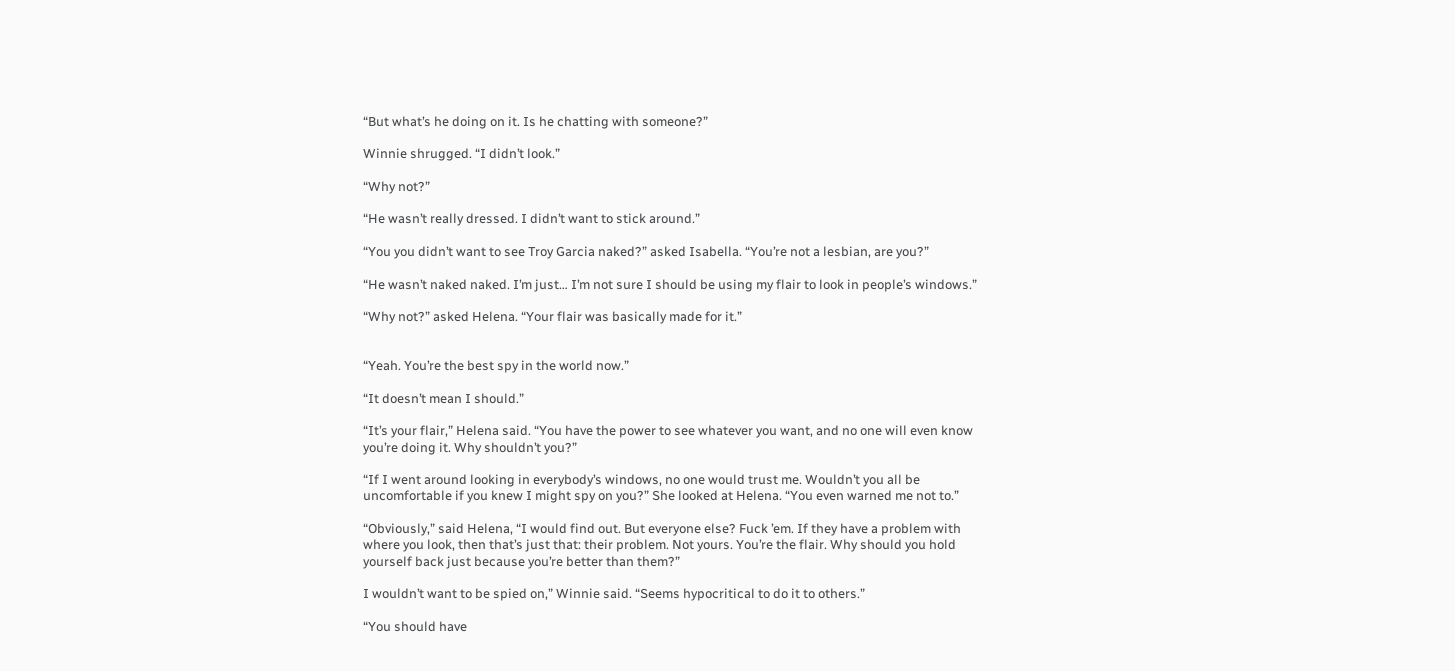“But what’s he doing on it. Is he chatting with someone?”

Winnie shrugged. “I didn’t look.”

“Why not?”

“He wasn’t really dressed. I didn’t want to stick around.”

“You you didn’t want to see Troy Garcia naked?” asked Isabella. “You’re not a lesbian, are you?”

“He wasn’t naked naked. I’m just… I’m not sure I should be using my flair to look in people’s windows.”

“Why not?” asked Helena. “Your flair was basically made for it.”


“Yeah. You’re the best spy in the world now.”

“It doesn’t mean I should.”

“It’s your flair,” Helena said. “You have the power to see whatever you want, and no one will even know you’re doing it. Why shouldn’t you?”

“If I went around looking in everybody’s windows, no one would trust me. Wouldn’t you all be uncomfortable if you knew I might spy on you?” She looked at Helena. “You even warned me not to.”

“Obviously,” said Helena, “I would find out. But everyone else? Fuck ’em. If they have a problem with where you look, then that’s just that: their problem. Not yours. You’re the flair. Why should you hold yourself back just because you’re better than them?”

I wouldn’t want to be spied on,” Winnie said. “Seems hypocritical to do it to others.”

“You should have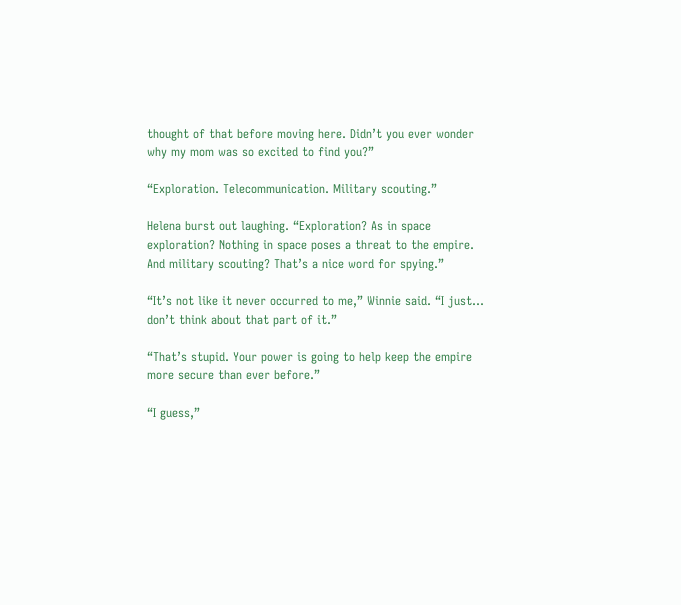thought of that before moving here. Didn’t you ever wonder why my mom was so excited to find you?”

“Exploration. Telecommunication. Military scouting.”

Helena burst out laughing. “Exploration? As in space exploration? Nothing in space poses a threat to the empire. And military scouting? That’s a nice word for spying.”

“It’s not like it never occurred to me,” Winnie said. “I just… don’t think about that part of it.”

“That’s stupid. Your power is going to help keep the empire more secure than ever before.”

“I guess,”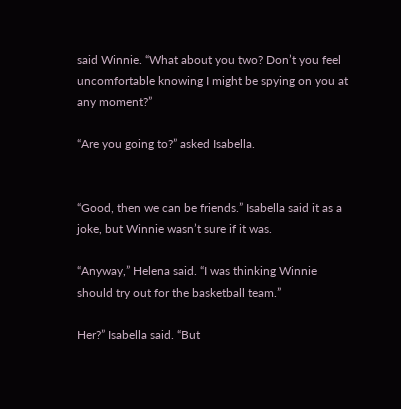said Winnie. “What about you two? Don’t you feel uncomfortable knowing I might be spying on you at any moment?”

“Are you going to?” asked Isabella.


“Good, then we can be friends.” Isabella said it as a joke, but Winnie wasn’t sure if it was.

“Anyway,” Helena said. “I was thinking Winnie should try out for the basketball team.”

Her?” Isabella said. “But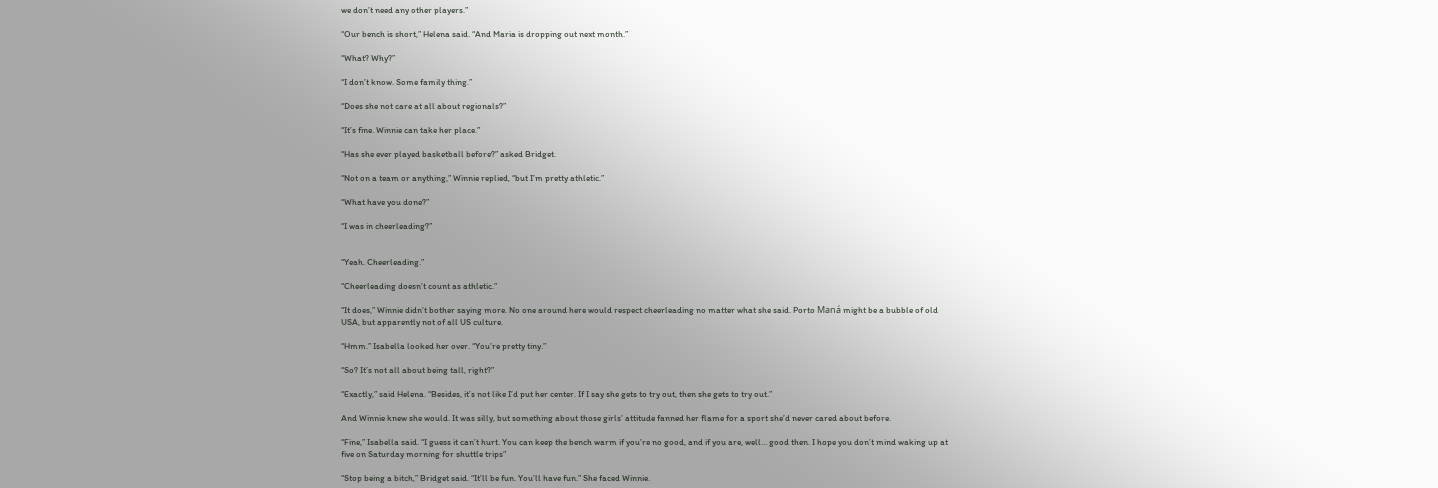we don’t need any other players.”

“Our bench is short,” Helena said. “And Maria is dropping out next month.”

“What? Why?”

“I don’t know. Some family thing.”

“Does she not care at all about regionals?”

“It’s fine. Winnie can take her place.”

“Has she ever played basketball before?” asked Bridget.

“Not on a team or anything,” Winnie replied, “but I’m pretty athletic.”

“What have you done?”

“I was in cheerleading?”


“Yeah. Cheerleading.”

“Cheerleading doesn’t count as athletic.”

“It does,” Winnie didn’t bother saying more. No one around here would respect cheerleading no matter what she said. Porto Maná might be a bubble of old USA, but apparently not of all US culture.

“Hmm.” Isabella looked her over. “You’re pretty tiny.”

“So? It’s not all about being tall, right?”

“Exactly,” said Helena. “Besides, it’s not like I’d put her center. If I say she gets to try out, then she gets to try out.”

And Winnie knew she would. It was silly, but something about those girls’ attitude fanned her flame for a sport she’d never cared about before.

“Fine,” Isabella said. “I guess it can’t hurt. You can keep the bench warm if you’re no good, and if you are, well… good then. I hope you don’t mind waking up at five on Saturday morning for shuttle trips”

“Stop being a bitch,” Bridget said. “It’ll be fun. You’ll have fun.” She faced Winnie.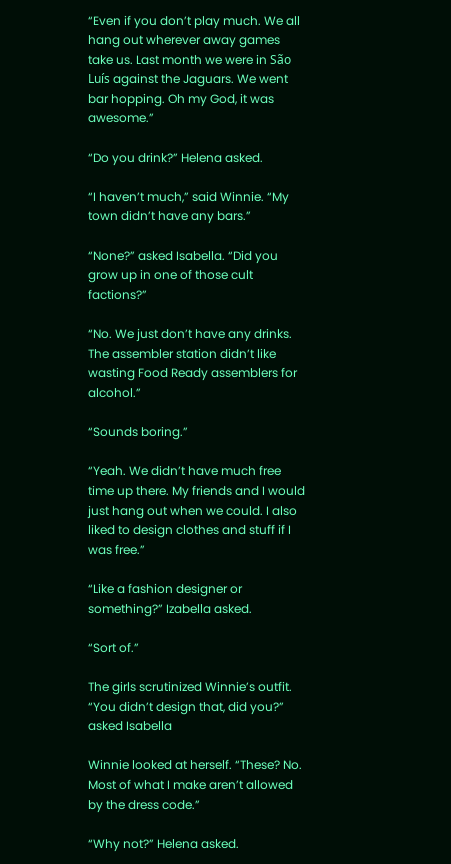“Even if you don’t play much. We all hang out wherever away games take us. Last month we were in São Luís against the Jaguars. We went bar hopping. Oh my God, it was awesome.”

“Do you drink?” Helena asked.

“I haven’t much,” said Winnie. “My town didn’t have any bars.”

“None?” asked Isabella. “Did you grow up in one of those cult factions?”

“No. We just don’t have any drinks. The assembler station didn’t like wasting Food Ready assemblers for alcohol.”

“Sounds boring.”

“Yeah. We didn’t have much free time up there. My friends and I would just hang out when we could. I also liked to design clothes and stuff if I was free.”

“Like a fashion designer or something?” Izabella asked.

“Sort of.”

The girls scrutinized Winnie’s outfit. “You didn’t design that, did you?” asked Isabella

Winnie looked at herself. “These? No. Most of what I make aren’t allowed by the dress code.”

“Why not?” Helena asked.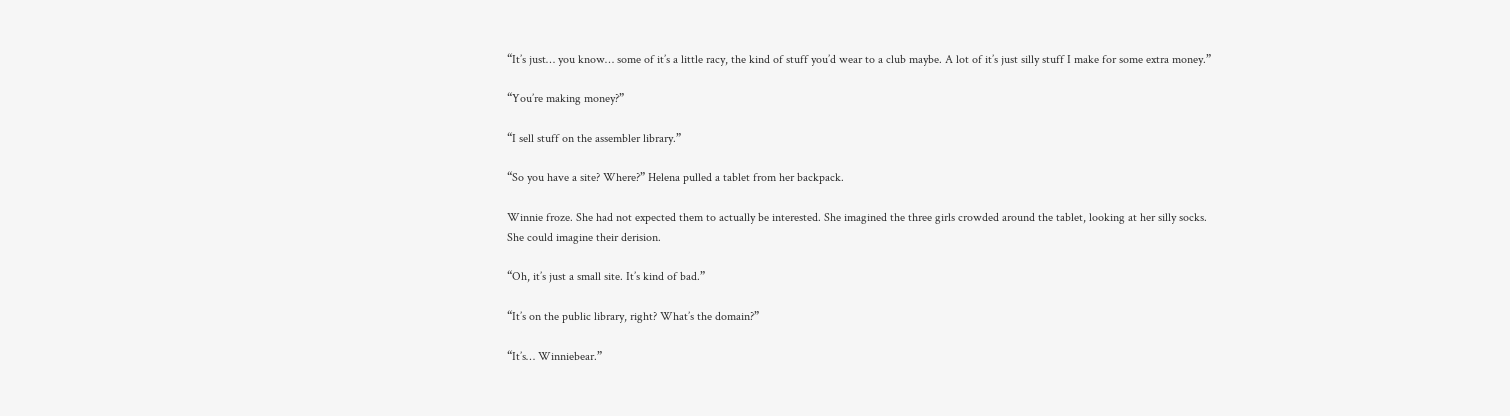“It’s just… you know… some of it’s a little racy, the kind of stuff you’d wear to a club maybe. A lot of it’s just silly stuff I make for some extra money.”

“You’re making money?”

“I sell stuff on the assembler library.”

“So you have a site? Where?” Helena pulled a tablet from her backpack.

Winnie froze. She had not expected them to actually be interested. She imagined the three girls crowded around the tablet, looking at her silly socks. She could imagine their derision.

“Oh, it’s just a small site. It’s kind of bad.”

“It’s on the public library, right? What’s the domain?”

“It’s… Winniebear.”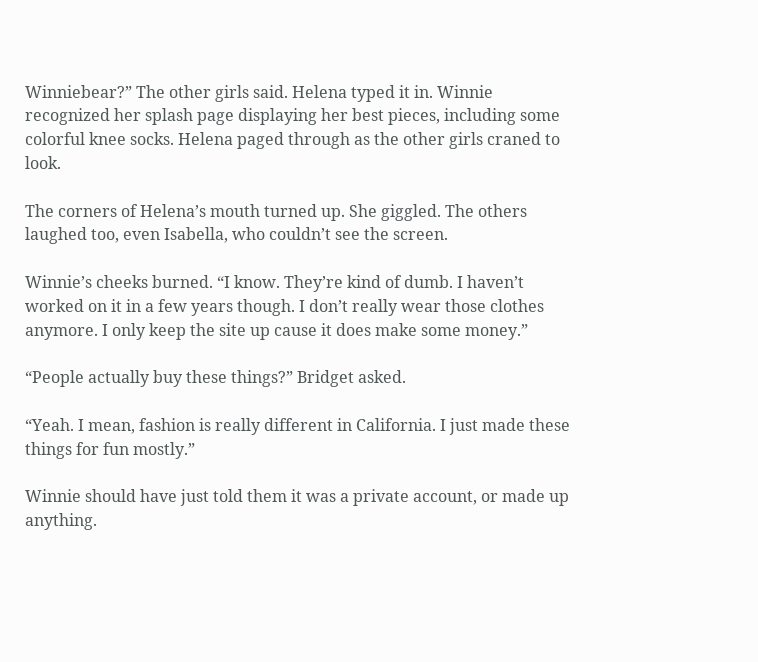Winniebear?” The other girls said. Helena typed it in. Winnie recognized her splash page displaying her best pieces, including some colorful knee socks. Helena paged through as the other girls craned to look.

The corners of Helena’s mouth turned up. She giggled. The others laughed too, even Isabella, who couldn’t see the screen.

Winnie’s cheeks burned. “I know. They’re kind of dumb. I haven’t worked on it in a few years though. I don’t really wear those clothes anymore. I only keep the site up cause it does make some money.”

“People actually buy these things?” Bridget asked.

“Yeah. I mean, fashion is really different in California. I just made these things for fun mostly.”

Winnie should have just told them it was a private account, or made up anything.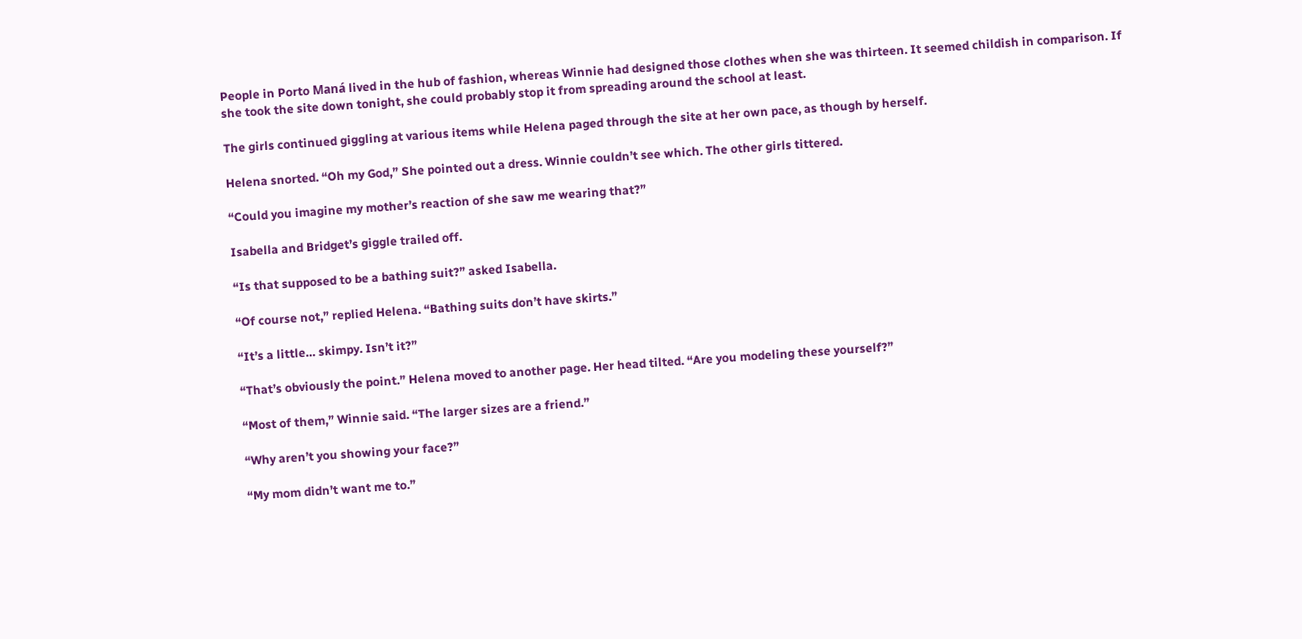People in Porto Maná lived in the hub of fashion, whereas Winnie had designed those clothes when she was thirteen. It seemed childish in comparison. If she took the site down tonight, she could probably stop it from spreading around the school at least.

The girls continued giggling at various items while Helena paged through the site at her own pace, as though by herself.

Helena snorted. “Oh my God,” She pointed out a dress. Winnie couldn’t see which. The other girls tittered.

“Could you imagine my mother’s reaction of she saw me wearing that?”

Isabella and Bridget’s giggle trailed off.

“Is that supposed to be a bathing suit?” asked Isabella.

“Of course not,” replied Helena. “Bathing suits don’t have skirts.”

“It’s a little… skimpy. Isn’t it?”

“That’s obviously the point.” Helena moved to another page. Her head tilted. “Are you modeling these yourself?”

“Most of them,” Winnie said. “The larger sizes are a friend.”

“Why aren’t you showing your face?”

“My mom didn’t want me to.”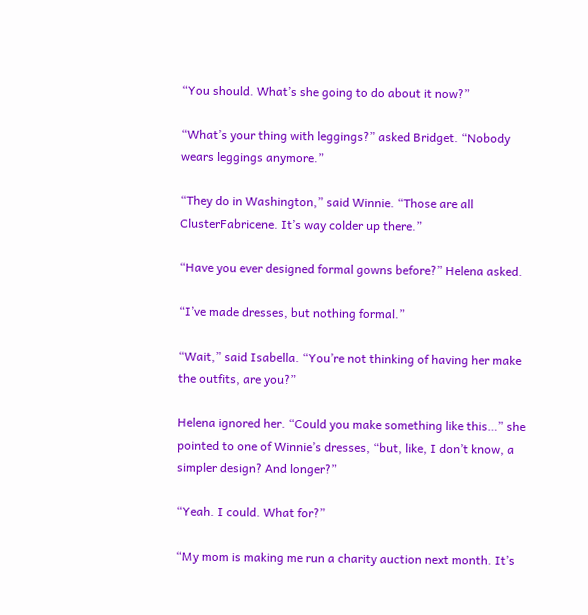“You should. What’s she going to do about it now?”

“What’s your thing with leggings?” asked Bridget. “Nobody wears leggings anymore.”

“They do in Washington,” said Winnie. “Those are all ClusterFabricene. It’s way colder up there.”

“Have you ever designed formal gowns before?” Helena asked.

“I’ve made dresses, but nothing formal.”

“Wait,” said Isabella. “You’re not thinking of having her make the outfits, are you?”

Helena ignored her. “Could you make something like this…” she pointed to one of Winnie’s dresses, “but, like, I don’t know, a simpler design? And longer?”

“Yeah. I could. What for?”

“My mom is making me run a charity auction next month. It’s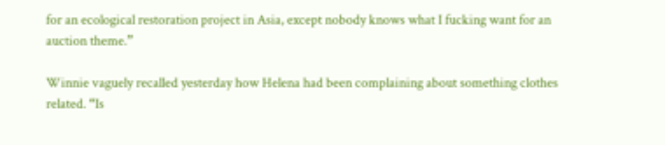for an ecological restoration project in Asia, except nobody knows what I fucking want for an auction theme.”

Winnie vaguely recalled yesterday how Helena had been complaining about something clothes related. “Is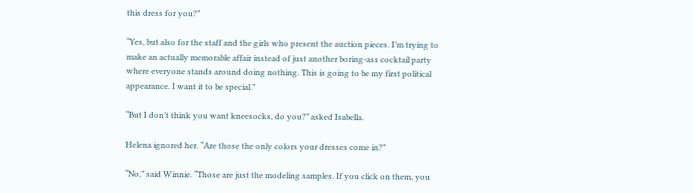this dress for you?”

“Yes, but also for the staff and the girls who present the auction pieces. I’m trying to make an actually memorable affair instead of just another boring-ass cocktail party where everyone stands around doing nothing. This is going to be my first political appearance. I want it to be special.”

“But I don’t think you want kneesocks, do you?” asked Isabella.

Helena ignored her. “Are those the only colors your dresses come in?”

“No,” said Winnie. “Those are just the modeling samples. If you click on them, you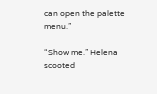can open the palette menu.”

“Show me.” Helena scooted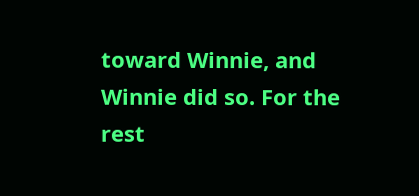toward Winnie, and Winnie did so. For the rest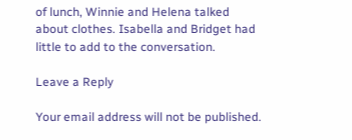of lunch, Winnie and Helena talked about clothes. Isabella and Bridget had little to add to the conversation.

Leave a Reply

Your email address will not be published.